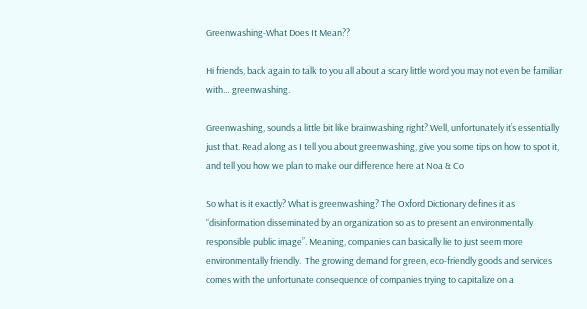Greenwashing-What Does It Mean??

Hi friends, back again to talk to you all about a scary little word you may not even be familiar with… greenwashing.

Greenwashing, sounds a little bit like brainwashing right? Well, unfortunately it’s essentially just that. Read along as I tell you about greenwashing, give you some tips on how to spot it, and tell you how we plan to make our difference here at Noa & Co

So what is it exactly? What is greenwashing? The Oxford Dictionary defines it as “disinformation disseminated by an organization so as to present an environmentally responsible public image”. Meaning, companies can basically lie to just seem more environmentally friendly.  The growing demand for green, eco-friendly goods and services comes with the unfortunate consequence of companies trying to capitalize on a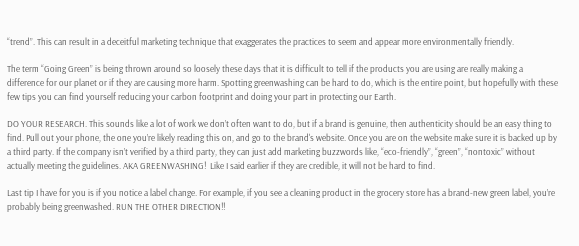“trend”. This can result in a deceitful marketing technique that exaggerates the practices to seem and appear more environmentally friendly.

The term “Going Green” is being thrown around so loosely these days that it is difficult to tell if the products you are using are really making a difference for our planet or if they are causing more harm. Spotting greenwashing can be hard to do, which is the entire point, but hopefully with these few tips you can find yourself reducing your carbon footprint and doing your part in protecting our Earth.

DO YOUR RESEARCH. This sounds like a lot of work we don’t often want to do, but if a brand is genuine, then authenticity should be an easy thing to find. Pull out your phone, the one you’re likely reading this on, and go to the brand's website. Once you are on the website make sure it is backed up by a third party. If the company isn’t verified by a third party, they can just add marketing buzzwords like, “eco-friendly”, “green”, “nontoxic” without actually meeting the guidelines. AKA GREENWASHING!  Like I said earlier if they are credible, it will not be hard to find.

Last tip I have for you is if you notice a label change. For example, if you see a cleaning product in the grocery store has a brand-new green label, you’re probably being greenwashed. RUN THE OTHER DIRECTION!!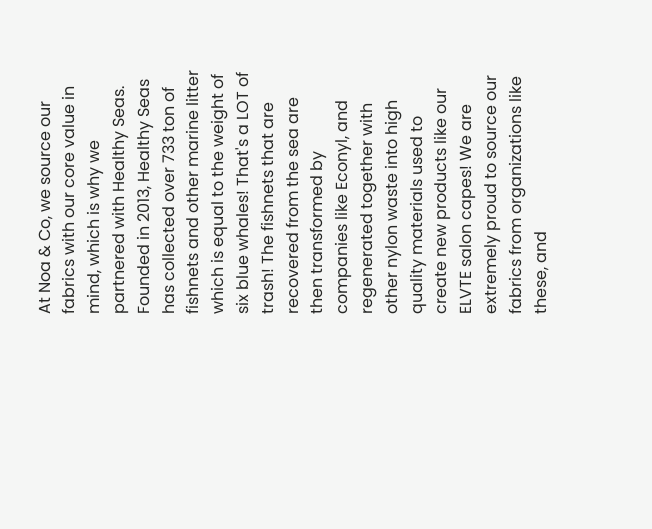At Noa & Co, we source our fabrics with our core value in mind, which is why we partnered with Healthy Seas. Founded in 2013, Healthy Seas has collected over 733 ton of fishnets and other marine litter which is equal to the weight of six blue whales! That's a LOT of trash! The fishnets that are recovered from the sea are then transformed by companies like Econyl, and regenerated together with other nylon waste into high quality materials used to create new products like our ELVTE salon capes! We are extremely proud to source our fabrics from organizations like these, and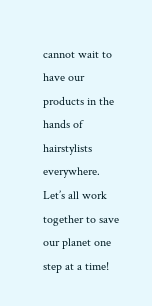cannot wait to have our products in the hands of hairstylists everywhere. Let’s all work together to save our planet one step at a time!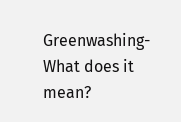Greenwashing- What does it mean?